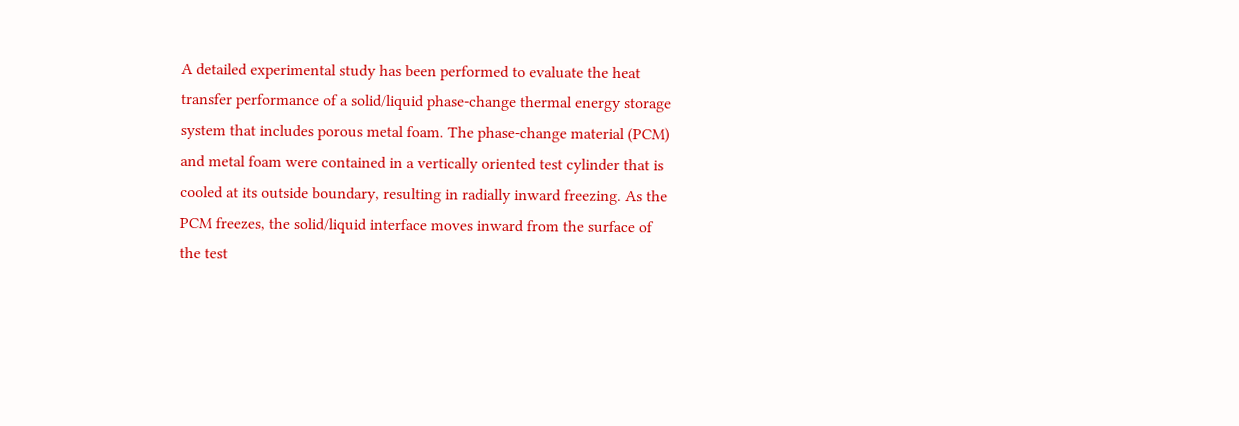A detailed experimental study has been performed to evaluate the heat transfer performance of a solid/liquid phase-change thermal energy storage system that includes porous metal foam. The phase-change material (PCM) and metal foam were contained in a vertically oriented test cylinder that is cooled at its outside boundary, resulting in radially inward freezing. As the PCM freezes, the solid/liquid interface moves inward from the surface of the test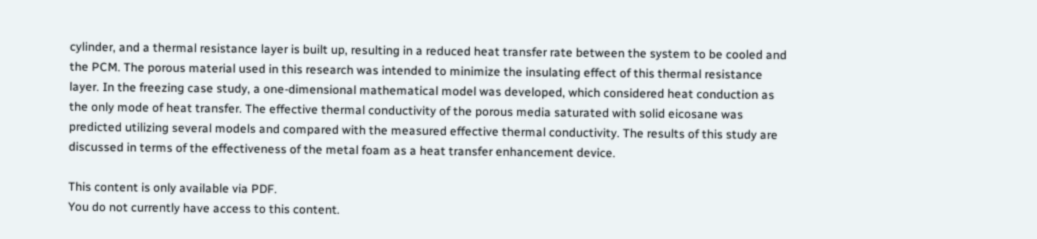cylinder, and a thermal resistance layer is built up, resulting in a reduced heat transfer rate between the system to be cooled and the PCM. The porous material used in this research was intended to minimize the insulating effect of this thermal resistance layer. In the freezing case study, a one-dimensional mathematical model was developed, which considered heat conduction as the only mode of heat transfer. The effective thermal conductivity of the porous media saturated with solid eicosane was predicted utilizing several models and compared with the measured effective thermal conductivity. The results of this study are discussed in terms of the effectiveness of the metal foam as a heat transfer enhancement device.

This content is only available via PDF.
You do not currently have access to this content.